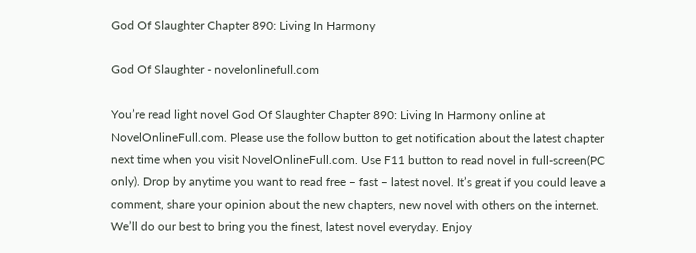God Of Slaughter Chapter 890: Living In Harmony

God Of Slaughter - novelonlinefull.com

You’re read light novel God Of Slaughter Chapter 890: Living In Harmony online at NovelOnlineFull.com. Please use the follow button to get notification about the latest chapter next time when you visit NovelOnlineFull.com. Use F11 button to read novel in full-screen(PC only). Drop by anytime you want to read free – fast – latest novel. It’s great if you could leave a comment, share your opinion about the new chapters, new novel with others on the internet. We’ll do our best to bring you the finest, latest novel everyday. Enjoy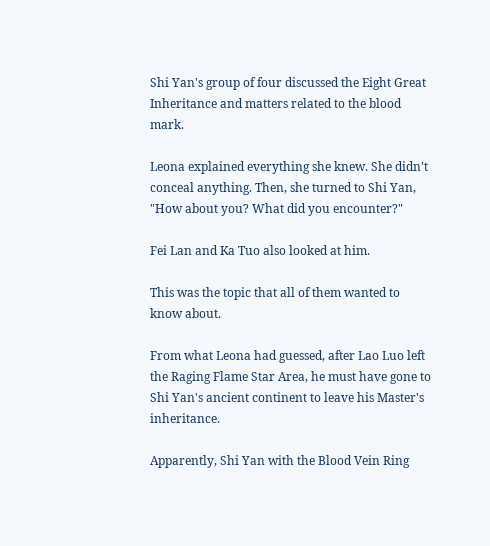Shi Yan's group of four discussed the Eight Great Inheritance and matters related to the blood mark.

Leona explained everything she knew. She didn't conceal anything. Then, she turned to Shi Yan, "How about you? What did you encounter?"

Fei Lan and Ka Tuo also looked at him.

This was the topic that all of them wanted to know about.

From what Leona had guessed, after Lao Luo left the Raging Flame Star Area, he must have gone to Shi Yan's ancient continent to leave his Master's inheritance.

Apparently, Shi Yan with the Blood Vein Ring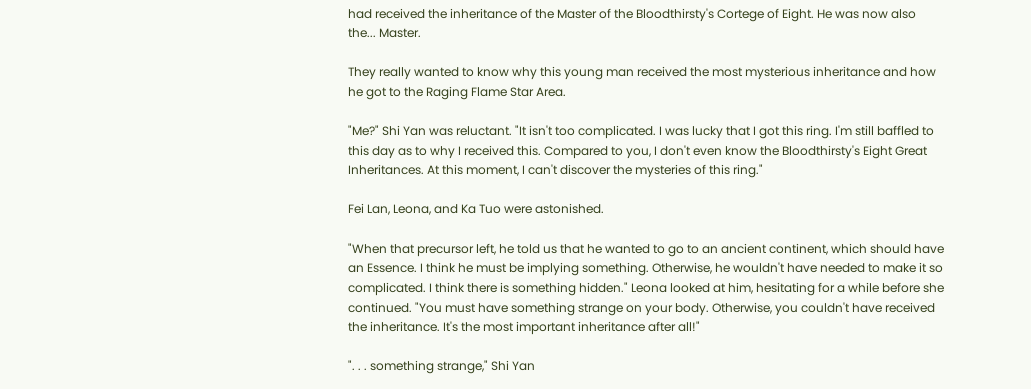had received the inheritance of the Master of the Bloodthirsty's Cortege of Eight. He was now also the... Master.

They really wanted to know why this young man received the most mysterious inheritance and how he got to the Raging Flame Star Area.

"Me?" Shi Yan was reluctant. "It isn't too complicated. I was lucky that I got this ring. I'm still baffled to this day as to why I received this. Compared to you, I don't even know the Bloodthirsty's Eight Great Inheritances. At this moment, I can't discover the mysteries of this ring."

Fei Lan, Leona, and Ka Tuo were astonished.

"When that precursor left, he told us that he wanted to go to an ancient continent, which should have an Essence. I think he must be implying something. Otherwise, he wouldn't have needed to make it so complicated. I think there is something hidden." Leona looked at him, hesitating for a while before she continued. "You must have something strange on your body. Otherwise, you couldn't have received the inheritance. It's the most important inheritance after all!"

". . . something strange," Shi Yan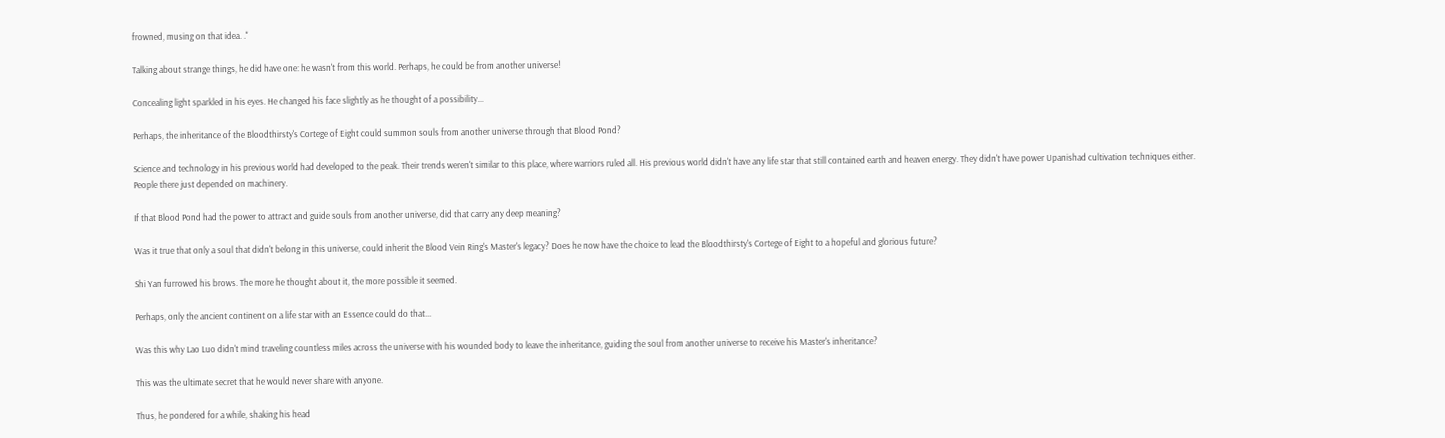frowned, musing on that idea. ."

Talking about strange things, he did have one: he wasn't from this world. Perhaps, he could be from another universe!

Concealing light sparkled in his eyes. He changed his face slightly as he thought of a possibility...

Perhaps, the inheritance of the Bloodthirsty's Cortege of Eight could summon souls from another universe through that Blood Pond?

Science and technology in his previous world had developed to the peak. Their trends weren't similar to this place, where warriors ruled all. His previous world didn't have any life star that still contained earth and heaven energy. They didn't have power Upanishad cultivation techniques either. People there just depended on machinery.

If that Blood Pond had the power to attract and guide souls from another universe, did that carry any deep meaning?

Was it true that only a soul that didn't belong in this universe, could inherit the Blood Vein Ring's Master's legacy? Does he now have the choice to lead the Bloodthirsty's Cortege of Eight to a hopeful and glorious future?

Shi Yan furrowed his brows. The more he thought about it, the more possible it seemed.

Perhaps, only the ancient continent on a life star with an Essence could do that...

Was this why Lao Luo didn't mind traveling countless miles across the universe with his wounded body to leave the inheritance, guiding the soul from another universe to receive his Master's inheritance?

This was the ultimate secret that he would never share with anyone.

Thus, he pondered for a while, shaking his head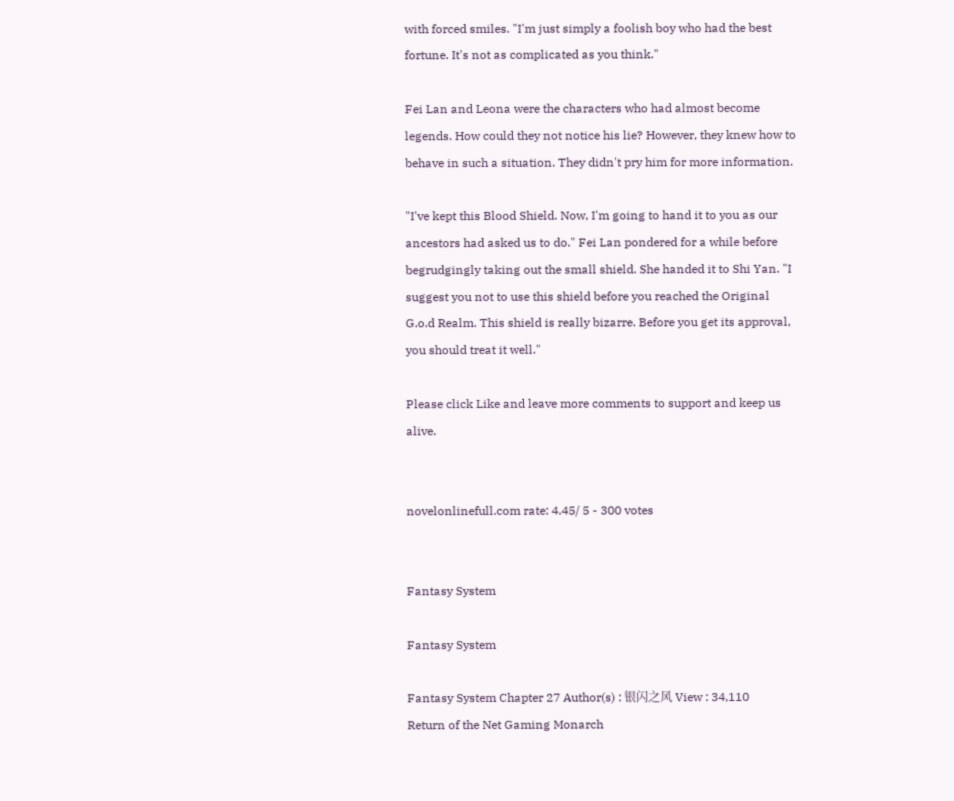with forced smiles. "I'm just simply a foolish boy who had the best fortune. It's not as complicated as you think."

Fei Lan and Leona were the characters who had almost become legends. How could they not notice his lie? However, they knew how to behave in such a situation. They didn't pry him for more information.

"I've kept this Blood Shield. Now, I'm going to hand it to you as our ancestors had asked us to do." Fei Lan pondered for a while before begrudgingly taking out the small shield. She handed it to Shi Yan. "I suggest you not to use this shield before you reached the Original G.o.d Realm. This shield is really bizarre. Before you get its approval, you should treat it well."

Please click Like and leave more comments to support and keep us alive.


novelonlinefull.com rate: 4.45/ 5 - 300 votes


Fantasy System

Fantasy System

Fantasy System Chapter 27 Author(s) : 银闪之风 View : 34,110
Return of the Net Gaming Monarch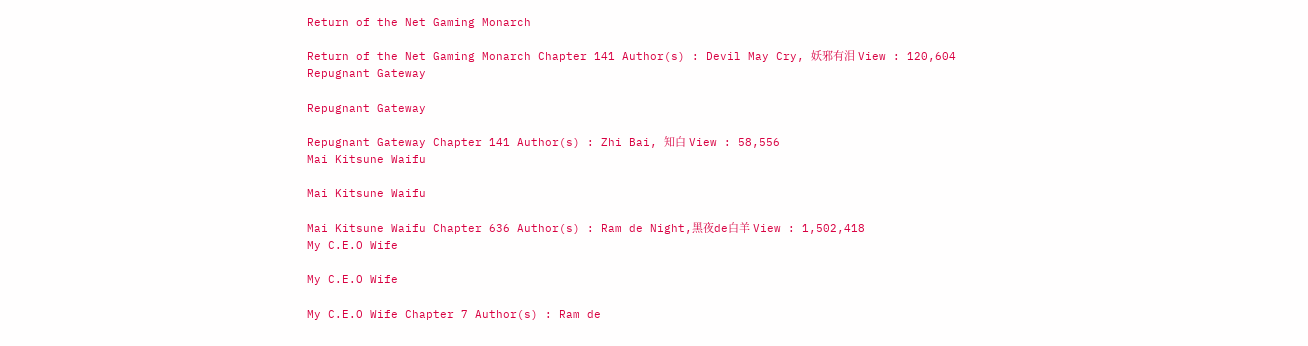Return of the Net Gaming Monarch

Return of the Net Gaming Monarch Chapter 141 Author(s) : Devil May Cry, 妖邪有泪 View : 120,604
Repugnant Gateway

Repugnant Gateway

Repugnant Gateway Chapter 141 Author(s) : Zhi Bai, 知白 View : 58,556
Mai Kitsune Waifu

Mai Kitsune Waifu

Mai Kitsune Waifu Chapter 636 Author(s) : Ram de Night,黑夜de白羊 View : 1,502,418
My C.E.O Wife

My C.E.O Wife

My C.E.O Wife Chapter 7 Author(s) : Ram de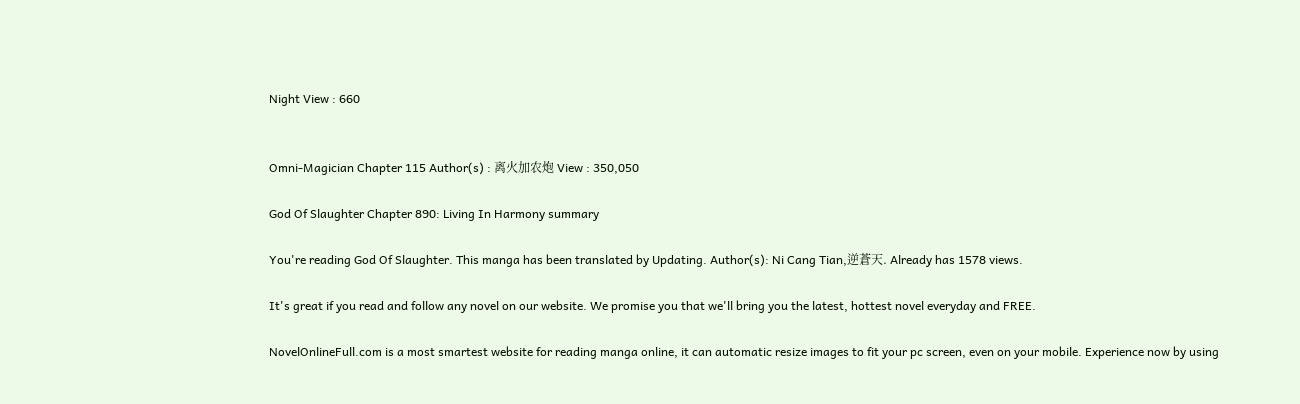Night View : 660


Omni-Magician Chapter 115 Author(s) : 离火加农炮 View : 350,050

God Of Slaughter Chapter 890: Living In Harmony summary

You're reading God Of Slaughter. This manga has been translated by Updating. Author(s): Ni Cang Tian,逆蒼天. Already has 1578 views.

It's great if you read and follow any novel on our website. We promise you that we'll bring you the latest, hottest novel everyday and FREE.

NovelOnlineFull.com is a most smartest website for reading manga online, it can automatic resize images to fit your pc screen, even on your mobile. Experience now by using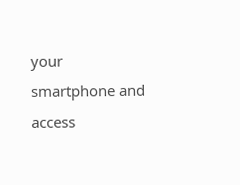your smartphone and access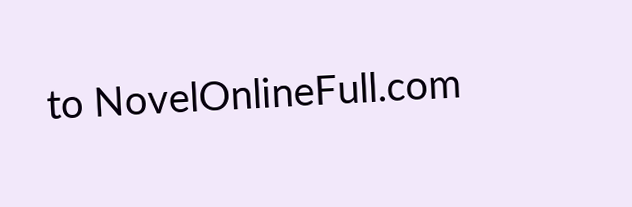to NovelOnlineFull.com